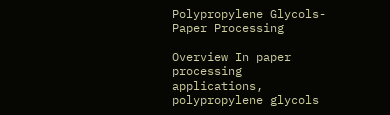Polypropylene Glycols-Paper Processing

Overview In paper processing applications, polypropylene glycols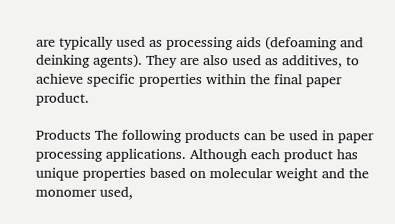are typically used as processing aids (defoaming and deinking agents). They are also used as additives, to achieve specific properties within the final paper product.

Products The following products can be used in paper processing applications. Although each product has unique properties based on molecular weight and the monomer used,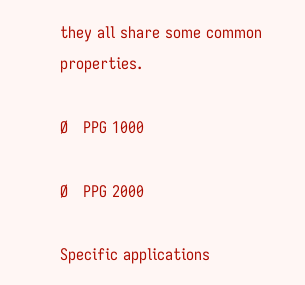they all share some common properties.

Ø   PPG 1000

Ø   PPG 2000

Specific applications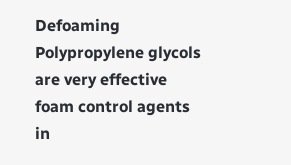Defoaming Polypropylene glycols are very effective foam control agents in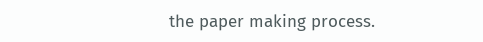the paper making process.